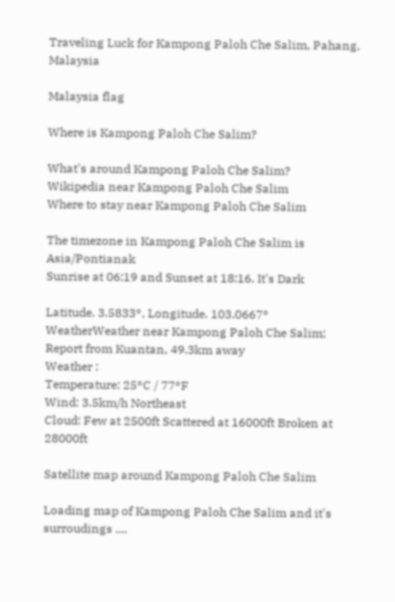Traveling Luck for Kampong Paloh Che Salim, Pahang, Malaysia

Malaysia flag

Where is Kampong Paloh Che Salim?

What's around Kampong Paloh Che Salim?
Wikipedia near Kampong Paloh Che Salim
Where to stay near Kampong Paloh Che Salim

The timezone in Kampong Paloh Che Salim is Asia/Pontianak
Sunrise at 06:19 and Sunset at 18:16. It's Dark

Latitude. 3.5833°, Longitude. 103.0667°
WeatherWeather near Kampong Paloh Che Salim; Report from Kuantan, 49.3km away
Weather :
Temperature: 25°C / 77°F
Wind: 3.5km/h Northeast
Cloud: Few at 2500ft Scattered at 16000ft Broken at 28000ft

Satellite map around Kampong Paloh Che Salim

Loading map of Kampong Paloh Che Salim and it's surroudings ....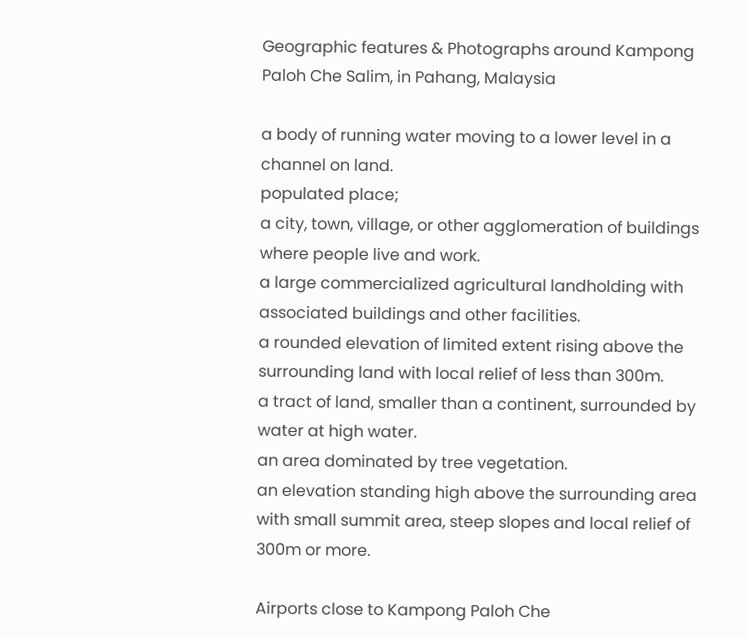Geographic features & Photographs around Kampong Paloh Che Salim, in Pahang, Malaysia

a body of running water moving to a lower level in a channel on land.
populated place;
a city, town, village, or other agglomeration of buildings where people live and work.
a large commercialized agricultural landholding with associated buildings and other facilities.
a rounded elevation of limited extent rising above the surrounding land with local relief of less than 300m.
a tract of land, smaller than a continent, surrounded by water at high water.
an area dominated by tree vegetation.
an elevation standing high above the surrounding area with small summit area, steep slopes and local relief of 300m or more.

Airports close to Kampong Paloh Che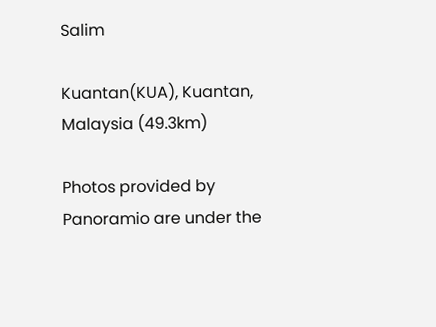Salim

Kuantan(KUA), Kuantan, Malaysia (49.3km)

Photos provided by Panoramio are under the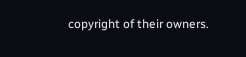copyright of their owners.